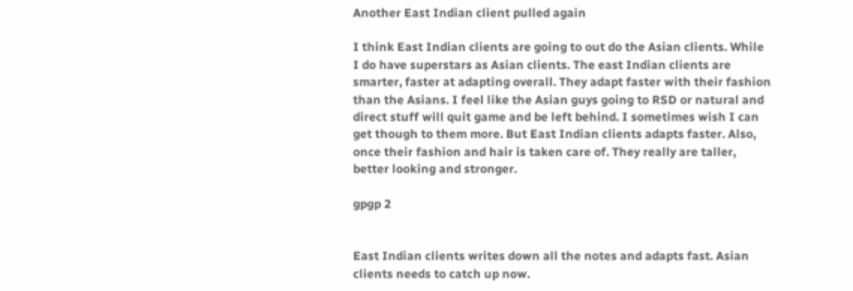Another East Indian client pulled again

I think East Indian clients are going to out do the Asian clients. While I do have superstars as Asian clients. The east Indian clients are smarter, faster at adapting overall. They adapt faster with their fashion than the Asians. I feel like the Asian guys going to RSD or natural and direct stuff will quit game and be left behind. I sometimes wish I can get though to them more. But East Indian clients adapts faster. Also, once their fashion and hair is taken care of. They really are taller, better looking and stronger.

gpgp 2


East Indian clients writes down all the notes and adapts fast. Asian clients needs to catch up now.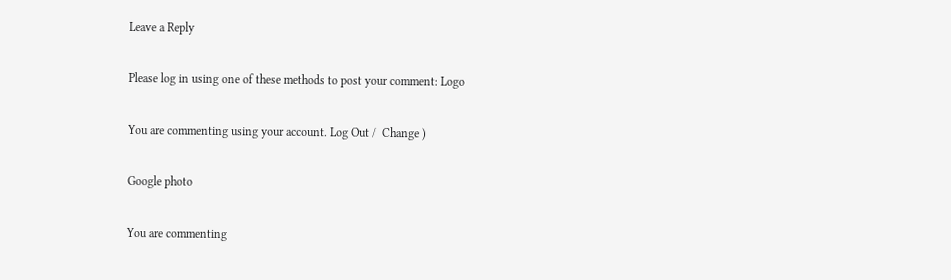Leave a Reply

Please log in using one of these methods to post your comment: Logo

You are commenting using your account. Log Out /  Change )

Google photo

You are commenting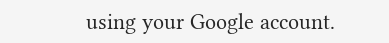using your Google account.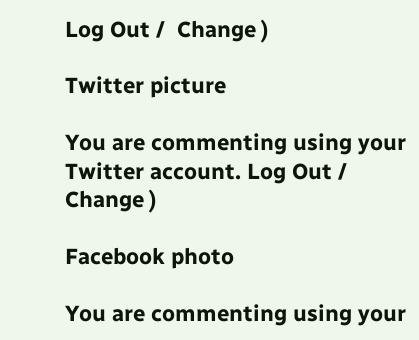Log Out /  Change )

Twitter picture

You are commenting using your Twitter account. Log Out /  Change )

Facebook photo

You are commenting using your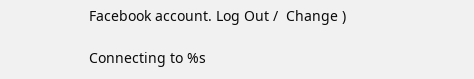Facebook account. Log Out /  Change )

Connecting to %s